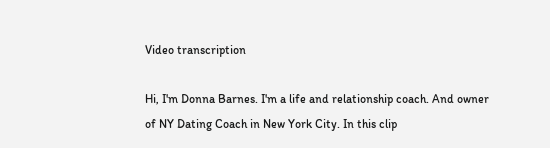Video transcription

Hi, I'm Donna Barnes. I'm a life and relationship coach. And owner of NY Dating Coach in New York City. In this clip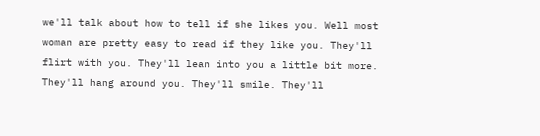we'll talk about how to tell if she likes you. Well most woman are pretty easy to read if they like you. They'll flirt with you. They'll lean into you a little bit more. They'll hang around you. They'll smile. They'll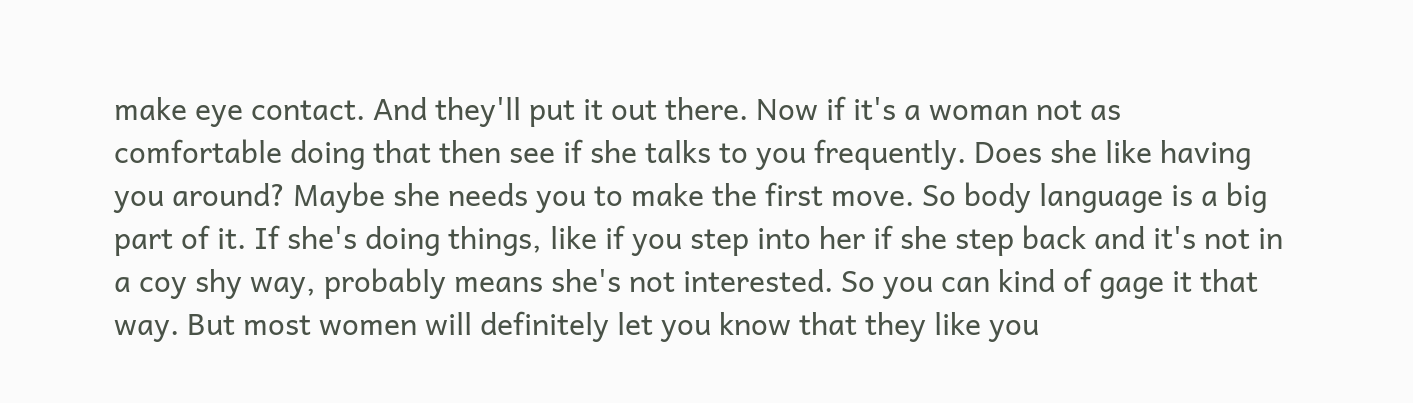make eye contact. And they'll put it out there. Now if it's a woman not as comfortable doing that then see if she talks to you frequently. Does she like having you around? Maybe she needs you to make the first move. So body language is a big part of it. If she's doing things, like if you step into her if she step back and it's not in a coy shy way, probably means she's not interested. So you can kind of gage it that way. But most women will definitely let you know that they like you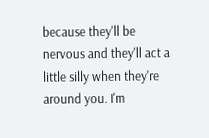because they'll be nervous and they'll act a little silly when they're around you. I'm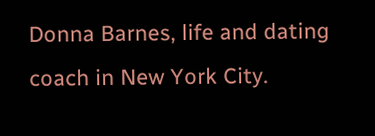Donna Barnes, life and dating coach in New York City.